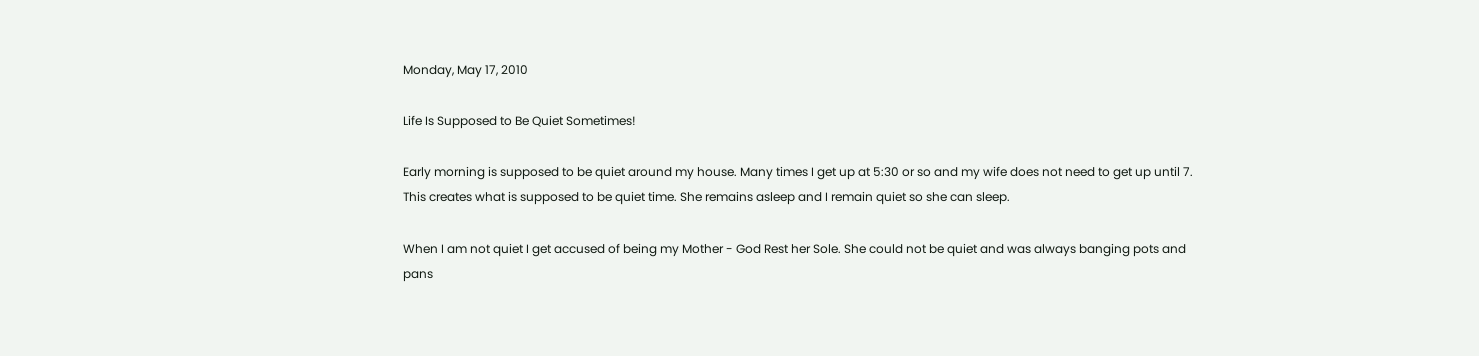Monday, May 17, 2010

Life Is Supposed to Be Quiet Sometimes!

Early morning is supposed to be quiet around my house. Many times I get up at 5:30 or so and my wife does not need to get up until 7. This creates what is supposed to be quiet time. She remains asleep and I remain quiet so she can sleep.

When I am not quiet I get accused of being my Mother - God Rest her Sole. She could not be quiet and was always banging pots and pans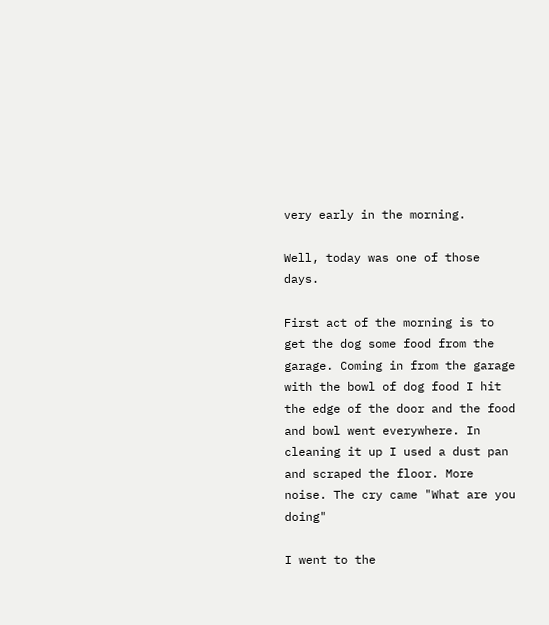very early in the morning.

Well, today was one of those days.

First act of the morning is to get the dog some food from the garage. Coming in from the garage with the bowl of dog food I hit the edge of the door and the food and bowl went everywhere. In cleaning it up I used a dust pan and scraped the floor. More noise. The cry came "What are you doing"

I went to the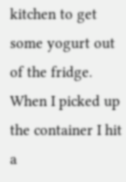kitchen to get some yogurt out of the fridge. When I picked up the container I hit a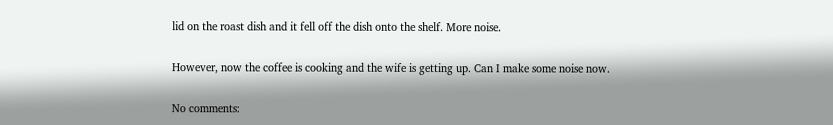lid on the roast dish and it fell off the dish onto the shelf. More noise.

However, now the coffee is cooking and the wife is getting up. Can I make some noise now.

No comments: